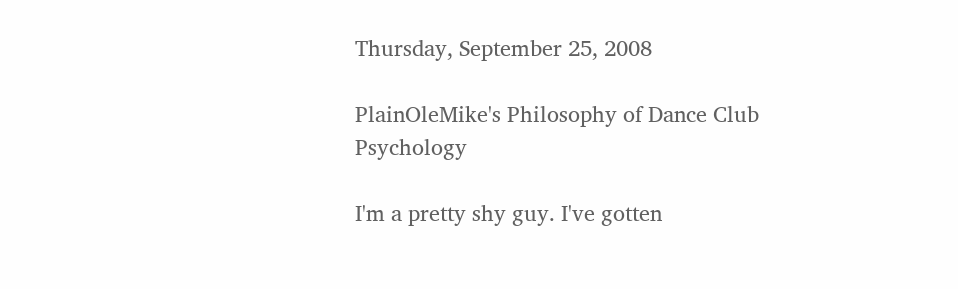Thursday, September 25, 2008

PlainOleMike's Philosophy of Dance Club Psychology

I'm a pretty shy guy. I've gotten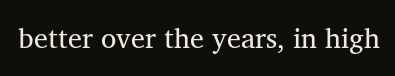better over the years, in high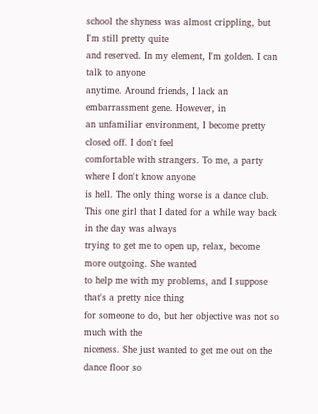school the shyness was almost crippling, but I'm still pretty quite
and reserved. In my element, I'm golden. I can talk to anyone
anytime. Around friends, I lack an embarrassment gene. However, in
an unfamiliar environment, I become pretty closed off. I don't feel
comfortable with strangers. To me, a party where I don't know anyone
is hell. The only thing worse is a dance club.
This one girl that I dated for a while way back in the day was always
trying to get me to open up, relax, become more outgoing. She wanted
to help me with my problems, and I suppose that's a pretty nice thing
for someone to do, but her objective was not so much with the
niceness. She just wanted to get me out on the dance floor so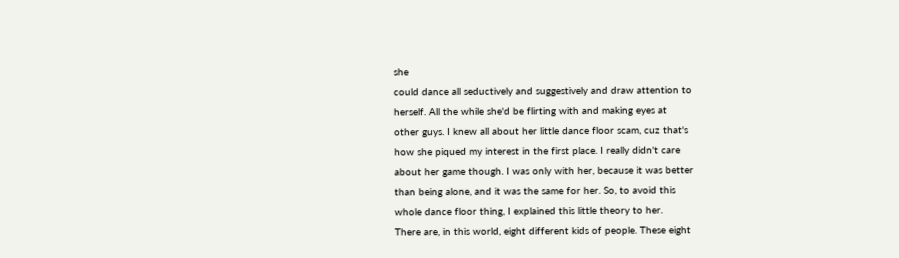she
could dance all seductively and suggestively and draw attention to
herself. All the while she'd be flirting with and making eyes at
other guys. I knew all about her little dance floor scam, cuz that's
how she piqued my interest in the first place. I really didn't care
about her game though. I was only with her, because it was better
than being alone, and it was the same for her. So, to avoid this
whole dance floor thing, I explained this little theory to her.
There are, in this world, eight different kids of people. These eight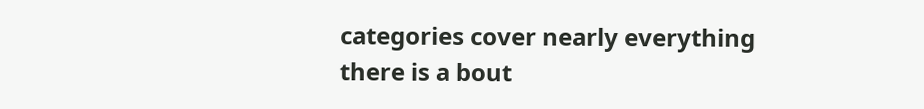categories cover nearly everything there is a bout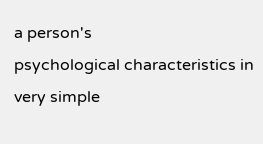a person's
psychological characteristics in very simple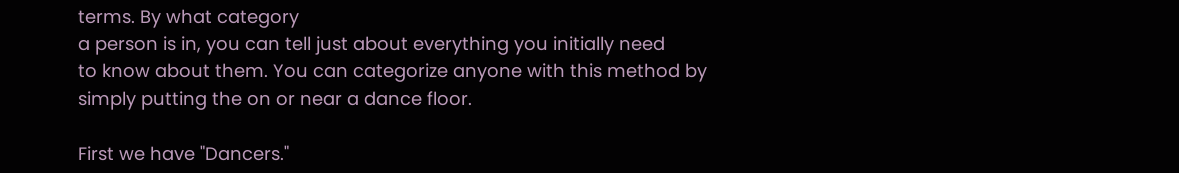terms. By what category
a person is in, you can tell just about everything you initially need
to know about them. You can categorize anyone with this method by
simply putting the on or near a dance floor.

First we have "Dancers."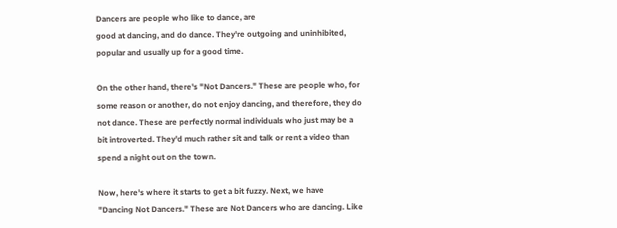Dancers are people who like to dance, are
good at dancing, and do dance. They're outgoing and uninhibited,
popular and usually up for a good time.

On the other hand, there's "Not Dancers." These are people who, for
some reason or another, do not enjoy dancing, and therefore, they do
not dance. These are perfectly normal individuals who just may be a
bit introverted. They'd much rather sit and talk or rent a video than
spend a night out on the town.

Now, here's where it starts to get a bit fuzzy. Next, we have
"Dancing Not Dancers." These are Not Dancers who are dancing. Like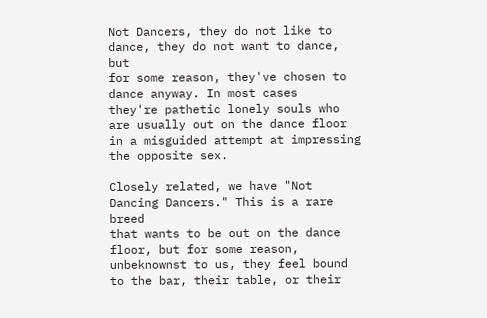Not Dancers, they do not like to dance, they do not want to dance, but
for some reason, they've chosen to dance anyway. In most cases
they're pathetic lonely souls who are usually out on the dance floor
in a misguided attempt at impressing the opposite sex.

Closely related, we have "Not Dancing Dancers." This is a rare breed
that wants to be out on the dance floor, but for some reason,
unbeknownst to us, they feel bound to the bar, their table, or their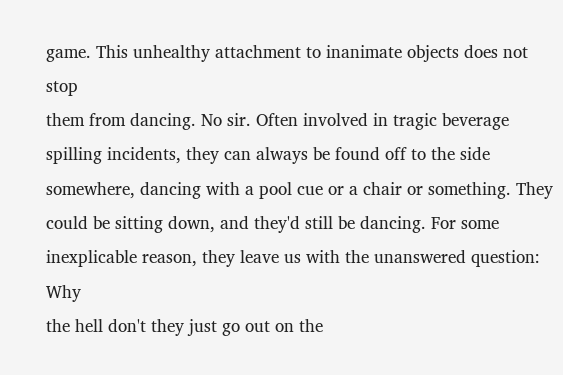game. This unhealthy attachment to inanimate objects does not stop
them from dancing. No sir. Often involved in tragic beverage
spilling incidents, they can always be found off to the side
somewhere, dancing with a pool cue or a chair or something. They
could be sitting down, and they'd still be dancing. For some
inexplicable reason, they leave us with the unanswered question: Why
the hell don't they just go out on the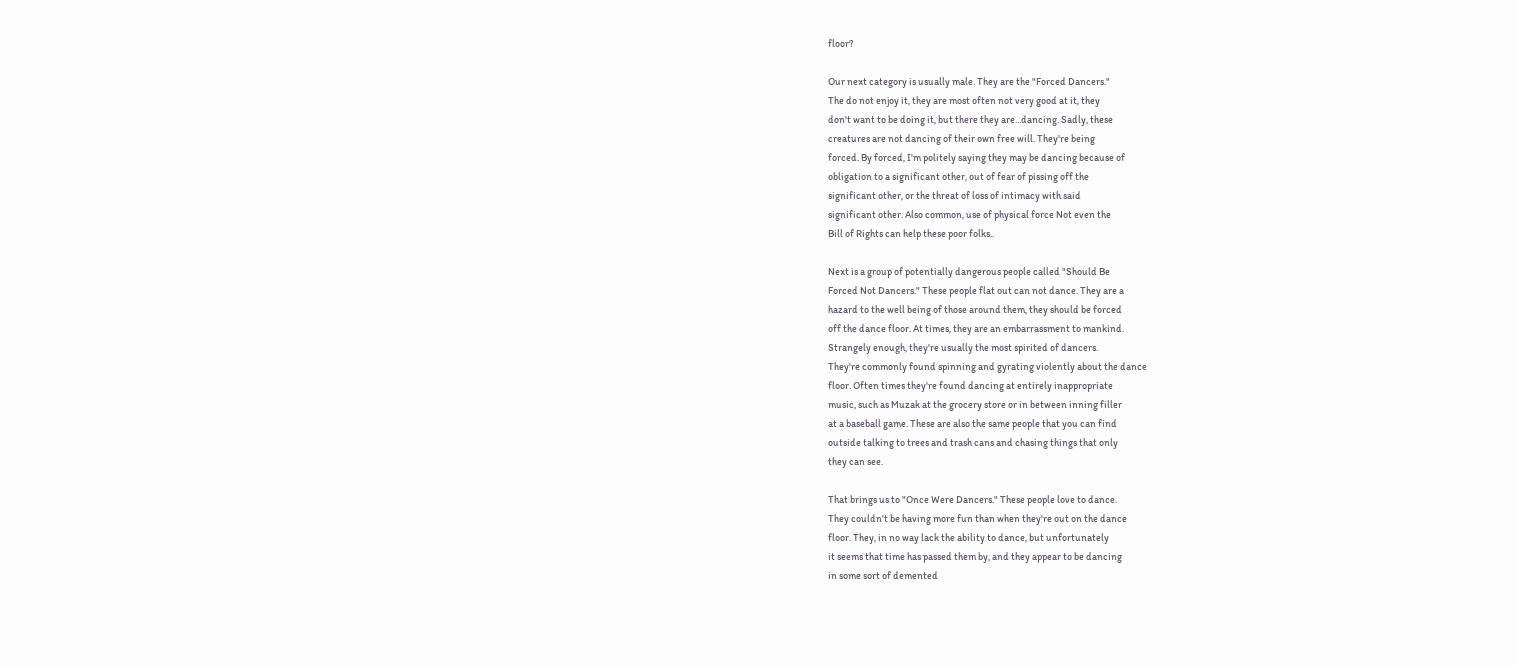floor?

Our next category is usually male. They are the "Forced Dancers."
The do not enjoy it, they are most often not very good at it, they
don't want to be doing it, but there they are...dancing. Sadly, these
creatures are not dancing of their own free will. They're being
forced. By forced, I'm politely saying they may be dancing because of
obligation to a significant other, out of fear of pissing off the
significant other, or the threat of loss of intimacy with said
significant other. Also common, use of physical force Not even the
Bill of Rights can help these poor folks..

Next is a group of potentially dangerous people called "Should Be
Forced Not Dancers." These people flat out can not dance. They are a
hazard to the well being of those around them, they should be forced
off the dance floor. At times, they are an embarrassment to mankind.
Strangely enough, they're usually the most spirited of dancers.
They're commonly found spinning and gyrating violently about the dance
floor. Often times they're found dancing at entirely inappropriate
music, such as Muzak at the grocery store or in between inning filler
at a baseball game. These are also the same people that you can find
outside talking to trees and trash cans and chasing things that only
they can see.

That brings us to "Once Were Dancers." These people love to dance.
They couldn't be having more fun than when they're out on the dance
floor. They, in no way lack the ability to dance, but unfortunately
it seems that time has passed them by, and they appear to be dancing
in some sort of demented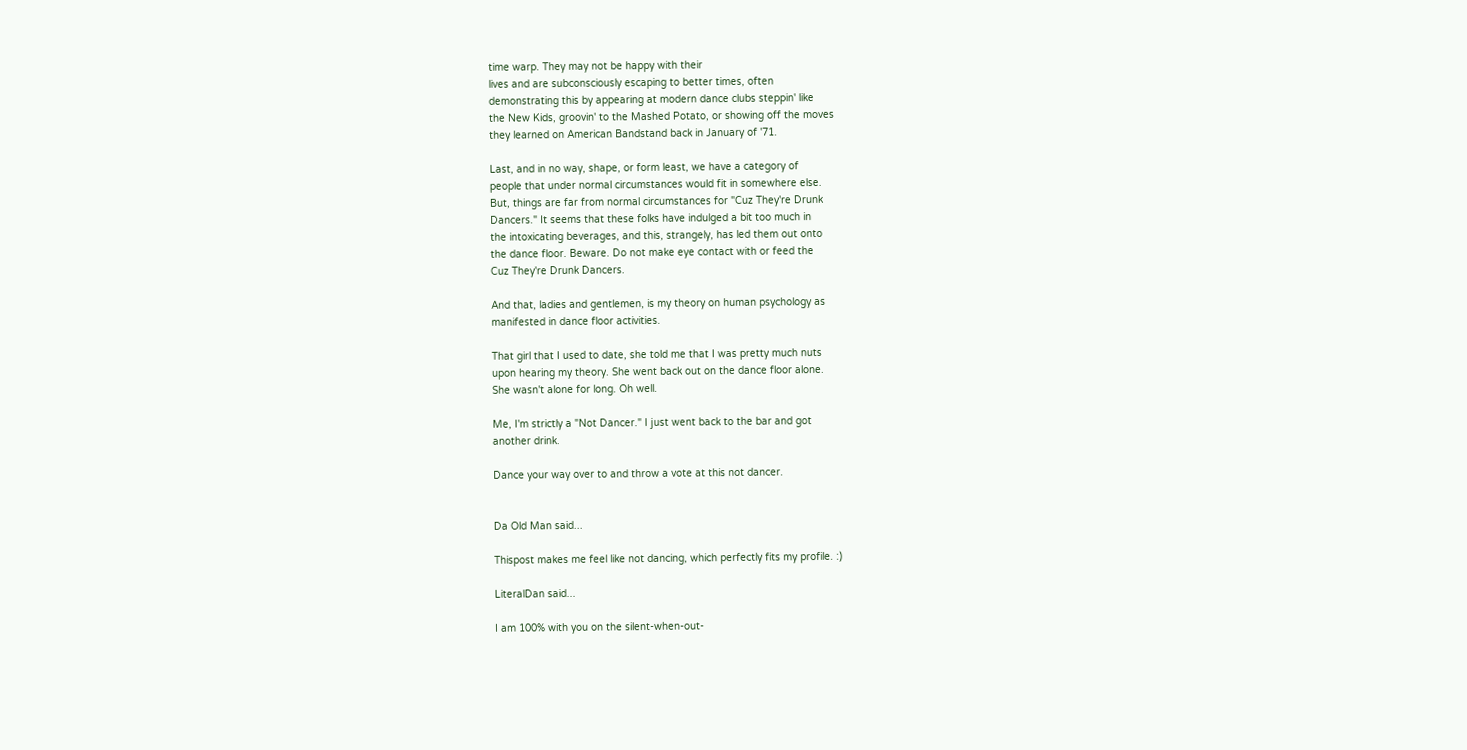time warp. They may not be happy with their
lives and are subconsciously escaping to better times, often
demonstrating this by appearing at modern dance clubs steppin' like
the New Kids, groovin' to the Mashed Potato, or showing off the moves
they learned on American Bandstand back in January of '71.

Last, and in no way, shape, or form least, we have a category of
people that under normal circumstances would fit in somewhere else.
But, things are far from normal circumstances for "Cuz They're Drunk
Dancers." It seems that these folks have indulged a bit too much in
the intoxicating beverages, and this, strangely, has led them out onto
the dance floor. Beware. Do not make eye contact with or feed the
Cuz They're Drunk Dancers.

And that, ladies and gentlemen, is my theory on human psychology as
manifested in dance floor activities.

That girl that I used to date, she told me that I was pretty much nuts
upon hearing my theory. She went back out on the dance floor alone.
She wasn't alone for long. Oh well.

Me, I'm strictly a "Not Dancer." I just went back to the bar and got
another drink.

Dance your way over to and throw a vote at this not dancer.


Da Old Man said...

Thispost makes me feel like not dancing, which perfectly fits my profile. :)

LiteralDan said...

I am 100% with you on the silent-when-out-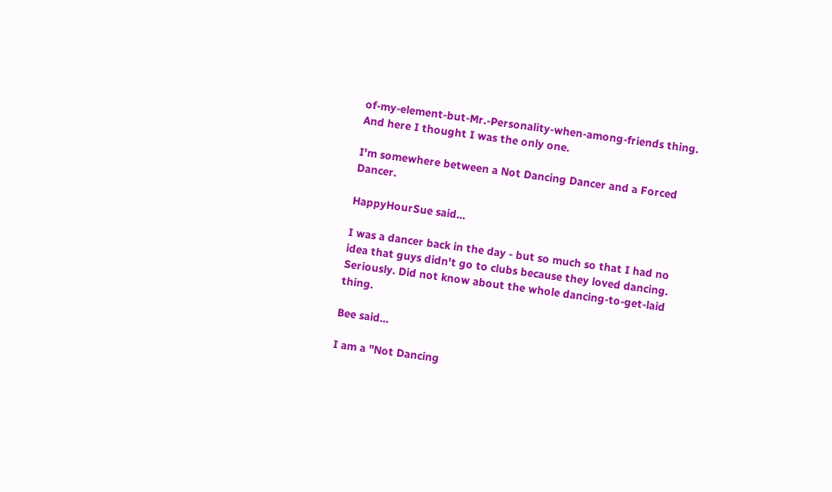of-my-element-but-Mr.-Personality-when-among-friends thing. And here I thought I was the only one.

I'm somewhere between a Not Dancing Dancer and a Forced Dancer.

HappyHourSue said...

I was a dancer back in the day - but so much so that I had no idea that guys didn't go to clubs because they loved dancing. Seriously. Did not know about the whole dancing-to-get-laid thing.

Bee said...

I am a "Not Dancing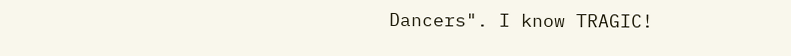Dancers". I know TRAGIC!